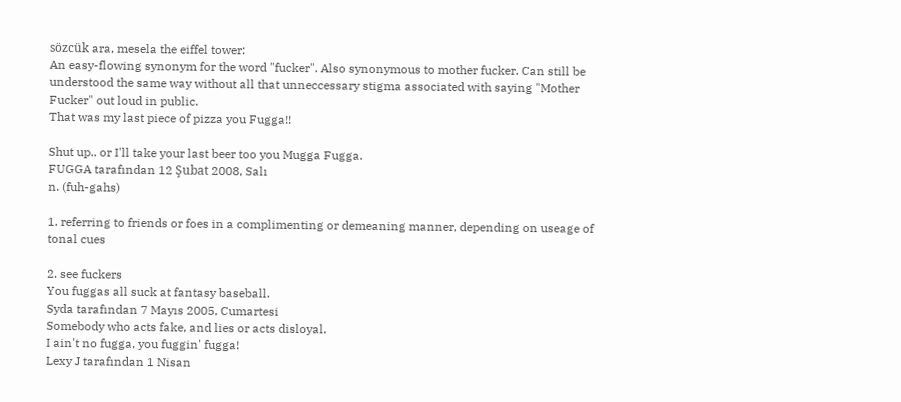sözcük ara, mesela the eiffel tower:
An easy-flowing synonym for the word "fucker". Also synonymous to mother fucker. Can still be understood the same way without all that unneccessary stigma associated with saying "Mother Fucker" out loud in public.
That was my last piece of pizza you Fugga!!

Shut up.. or I'll take your last beer too you Mugga Fugga.
FUGGA tarafından 12 Şubat 2008, Salı
n. (fuh-gahs)

1. referring to friends or foes in a complimenting or demeaning manner, depending on useage of tonal cues

2. see fuckers
You fuggas all suck at fantasy baseball.
Syda tarafından 7 Mayıs 2005, Cumartesi
Somebody who acts fake, and lies or acts disloyal.
I ain't no fugga, you fuggin' fugga!
Lexy J tarafından 1 Nisan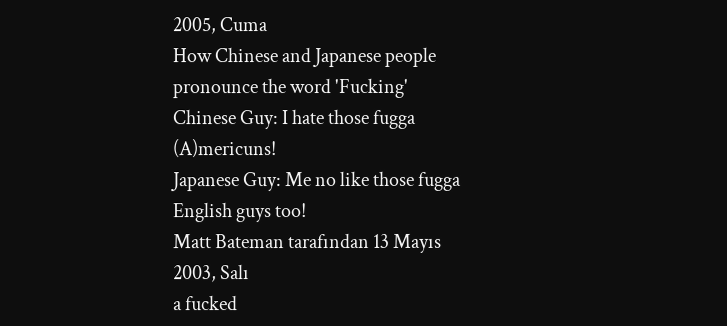2005, Cuma
How Chinese and Japanese people pronounce the word 'Fucking'
Chinese Guy: I hate those fugga (A)mericuns!
Japanese Guy: Me no like those fugga English guys too!
Matt Bateman tarafından 13 Mayıs 2003, Salı
a fucked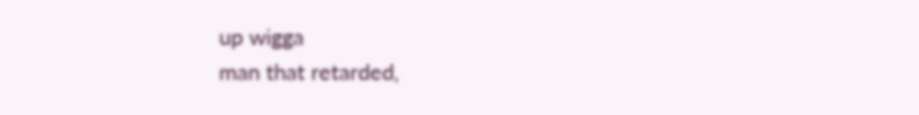up wigga
man that retarded,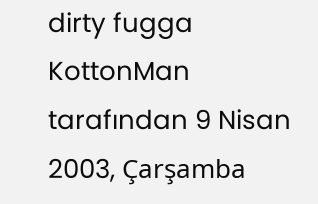dirty fugga
KottonMan tarafından 9 Nisan 2003, Çarşamba